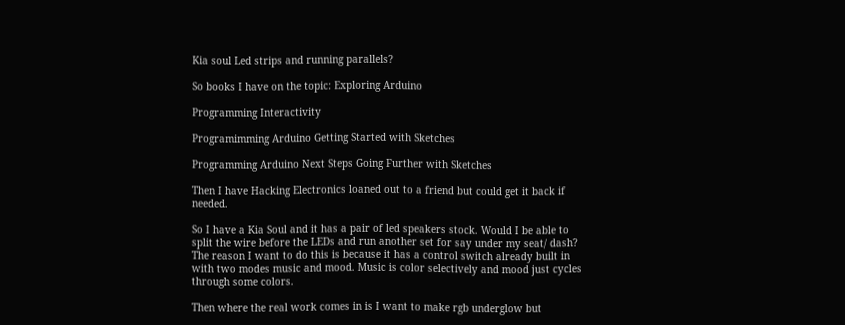Kia soul Led strips and running parallels?

So books I have on the topic: Exploring Arduino

Programming Interactivity

Programimming Arduino Getting Started with Sketches

Programming Arduino Next Steps Going Further with Sketches

Then I have Hacking Electronics loaned out to a friend but could get it back if needed.

So I have a Kia Soul and it has a pair of led speakers stock. Would I be able to split the wire before the LEDs and run another set for say under my seat/ dash? The reason I want to do this is because it has a control switch already built in with two modes music and mood. Music is color selectively and mood just cycles through some colors.

Then where the real work comes in is I want to make rgb underglow but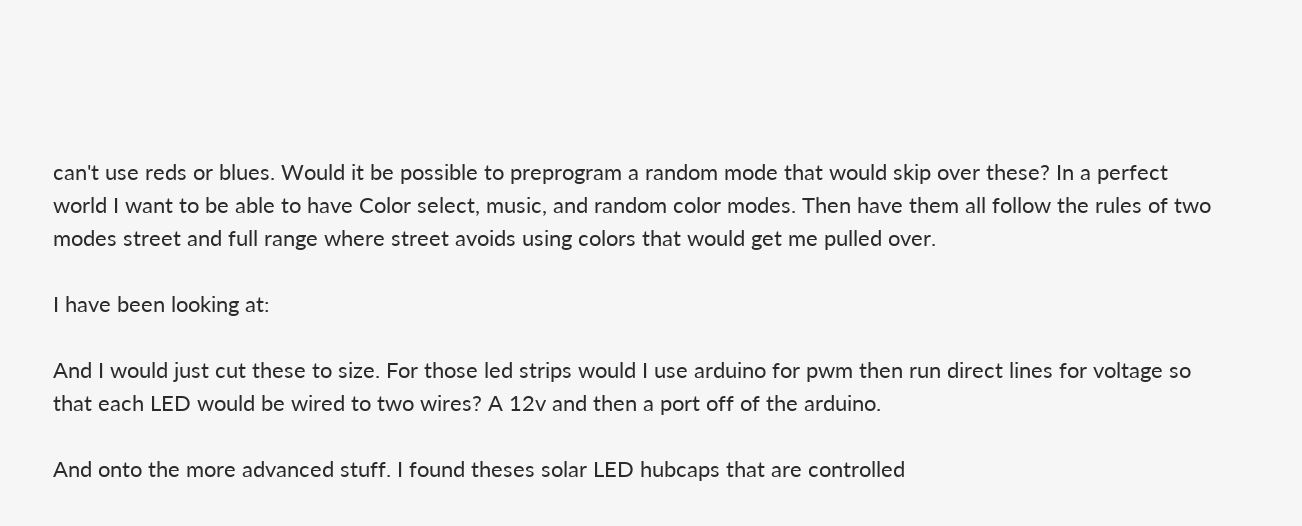can't use reds or blues. Would it be possible to preprogram a random mode that would skip over these? In a perfect world I want to be able to have Color select, music, and random color modes. Then have them all follow the rules of two modes street and full range where street avoids using colors that would get me pulled over.

I have been looking at:

And I would just cut these to size. For those led strips would I use arduino for pwm then run direct lines for voltage so that each LED would be wired to two wires? A 12v and then a port off of the arduino.

And onto the more advanced stuff. I found theses solar LED hubcaps that are controlled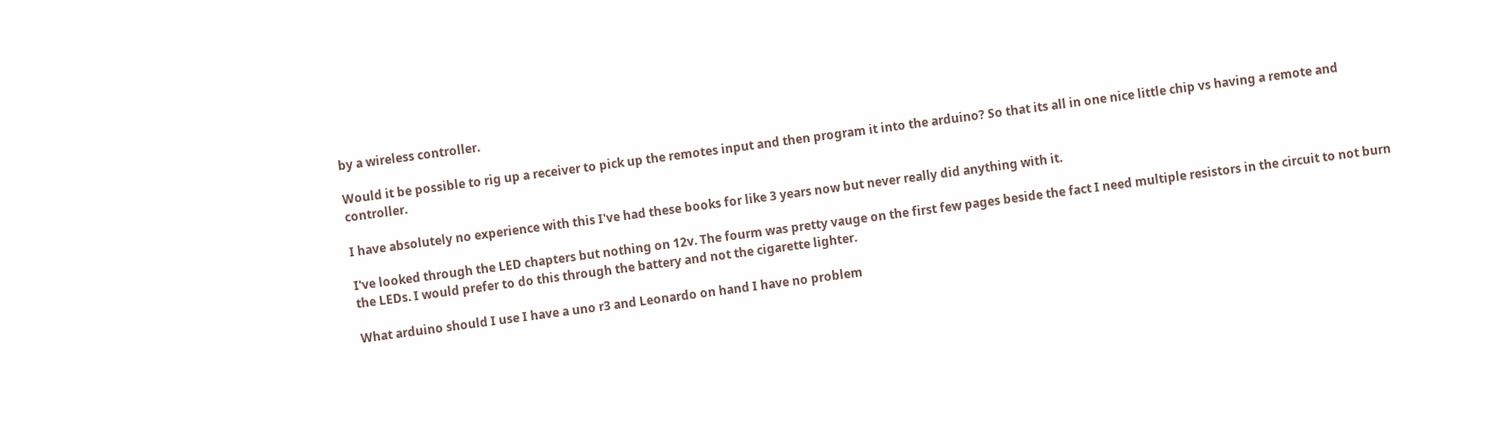by a wireless controller.

Would it be possible to rig up a receiver to pick up the remotes input and then program it into the arduino? So that its all in one nice little chip vs having a remote and controller.

I have absolutely no experience with this I've had these books for like 3 years now but never really did anything with it.

I've looked through the LED chapters but nothing on 12v. The fourm was pretty vauge on the first few pages beside the fact I need multiple resistors in the circuit to not burn the LEDs. I would prefer to do this through the battery and not the cigarette lighter.

What arduino should I use I have a uno r3 and Leonardo on hand I have no problem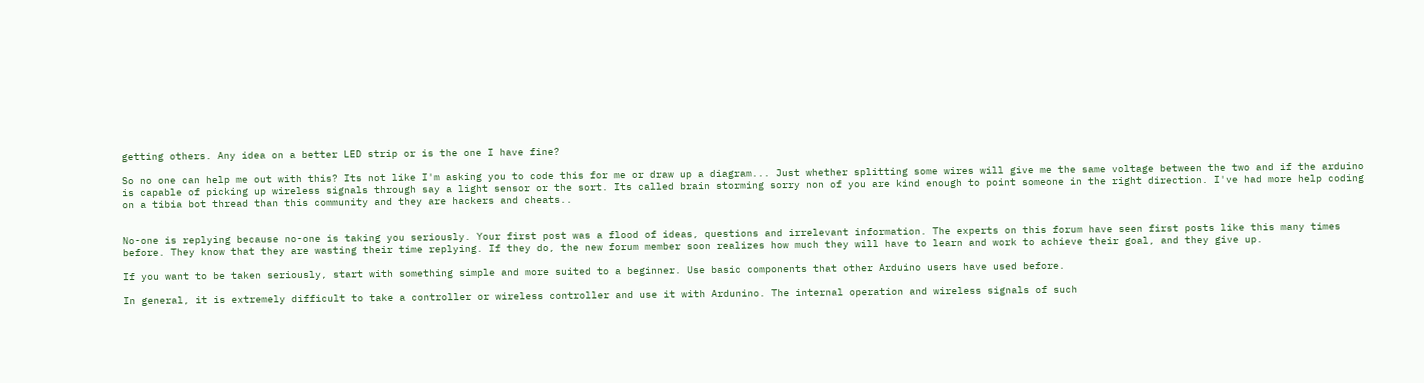getting others. Any idea on a better LED strip or is the one I have fine?

So no one can help me out with this? Its not like I'm asking you to code this for me or draw up a diagram... Just whether splitting some wires will give me the same voltage between the two and if the arduino is capable of picking up wireless signals through say a light sensor or the sort. Its called brain storming sorry non of you are kind enough to point someone in the right direction. I've had more help coding on a tibia bot thread than this community and they are hackers and cheats..


No-one is replying because no-one is taking you seriously. Your first post was a flood of ideas, questions and irrelevant information. The experts on this forum have seen first posts like this many times before. They know that they are wasting their time replying. If they do, the new forum member soon realizes how much they will have to learn and work to achieve their goal, and they give up.

If you want to be taken seriously, start with something simple and more suited to a beginner. Use basic components that other Arduino users have used before.

In general, it is extremely difficult to take a controller or wireless controller and use it with Ardunino. The internal operation and wireless signals of such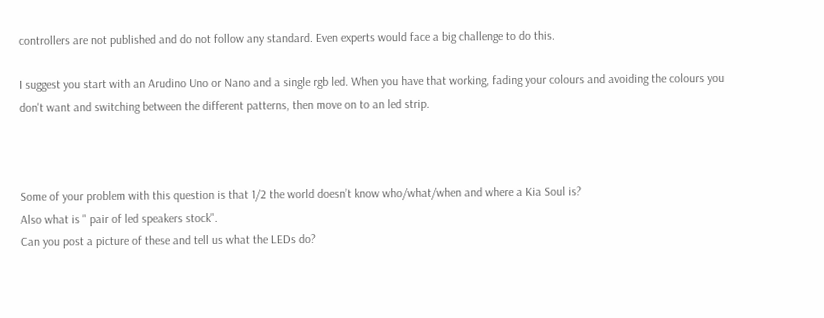controllers are not published and do not follow any standard. Even experts would face a big challenge to do this.

I suggest you start with an Arudino Uno or Nano and a single rgb led. When you have that working, fading your colours and avoiding the colours you don't want and switching between the different patterns, then move on to an led strip.



Some of your problem with this question is that 1/2 the world doesn’t know who/what/when and where a Kia Soul is?
Also what is " pair of led speakers stock".
Can you post a picture of these and tell us what the LEDs do?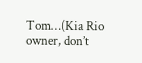Tom…(Kia Rio owner, don’t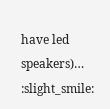have led speakers)… :slight_smile: